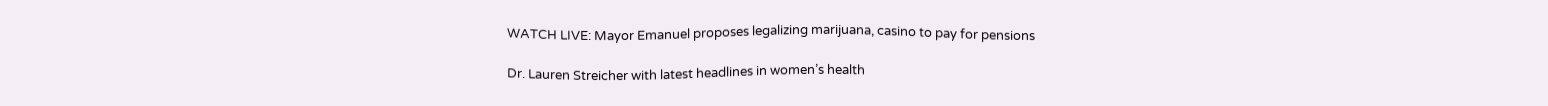WATCH LIVE: Mayor Emanuel proposes legalizing marijuana, casino to pay for pensions

Dr. Lauren Streicher with latest headlines in women’s health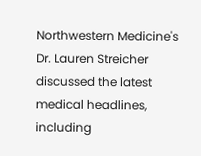Northwestern Medicine's Dr. Lauren Streicher discussed the latest medical headlines, including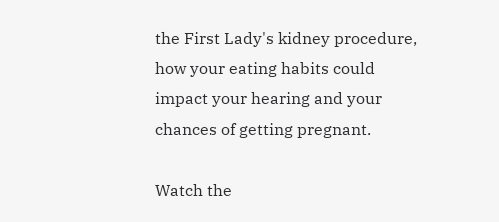the First Lady's kidney procedure, how your eating habits could impact your hearing and your chances of getting pregnant.

Watch the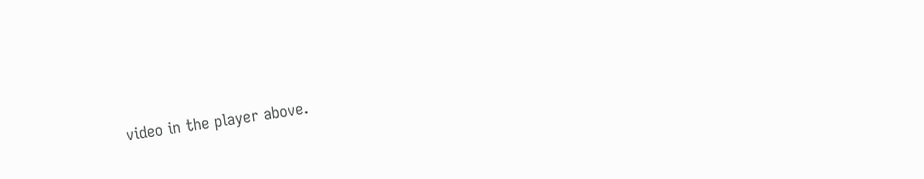video in the player above.